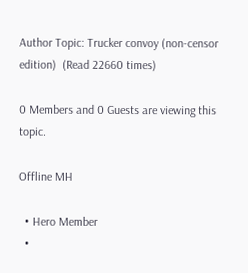Author Topic: Trucker convoy (non-censor edition)  (Read 22660 times)

0 Members and 0 Guests are viewing this topic.

Offline MH

  • Hero Member
  •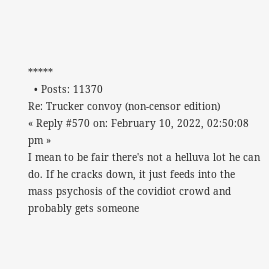*****
  • Posts: 11370
Re: Trucker convoy (non-censor edition)
« Reply #570 on: February 10, 2022, 02:50:08 pm »
I mean to be fair there's not a helluva lot he can do. If he cracks down, it just feeds into the mass psychosis of the covidiot crowd and probably gets someone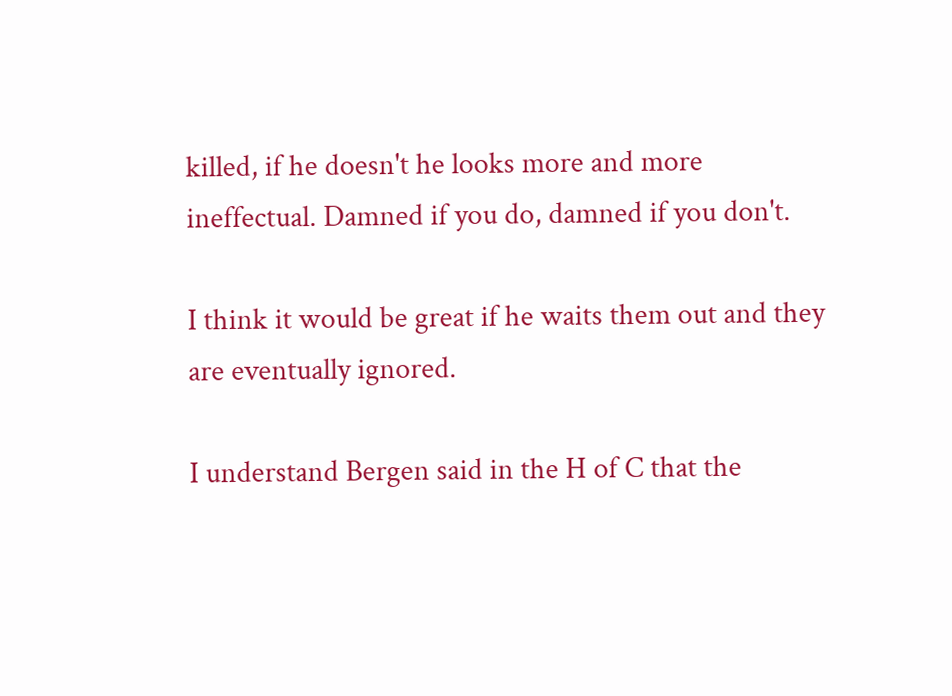killed, if he doesn't he looks more and more ineffectual. Damned if you do, damned if you don't.

I think it would be great if he waits them out and they are eventually ignored.

I understand Bergen said in the H of C that the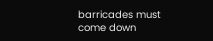barricades must come down